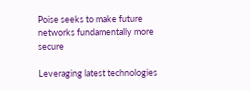Poise seeks to make future networks fundamentally more secure

Leveraging latest technologies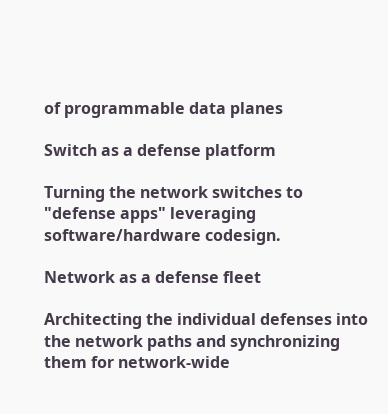of programmable data planes

Switch as a defense platform

Turning the network switches to "defense apps" leveraging software/hardware codesign.

Network as a defense fleet

Architecting the individual defenses into the network paths and synchronizing them for network-wide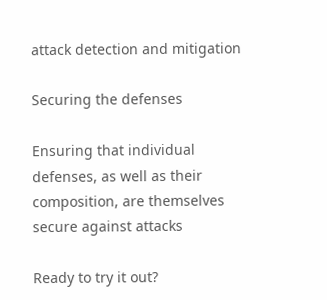attack detection and mitigation

Securing the defenses

Ensuring that individual defenses, as well as their composition, are themselves secure against attacks

Ready to try it out?